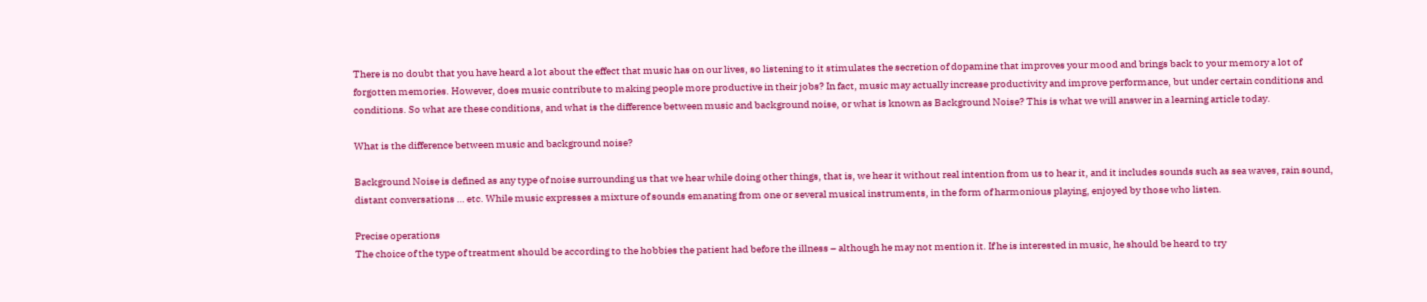There is no doubt that you have heard a lot about the effect that music has on our lives, so listening to it stimulates the secretion of dopamine that improves your mood and brings back to your memory a lot of forgotten memories. However, does music contribute to making people more productive in their jobs? In fact, music may actually increase productivity and improve performance, but under certain conditions and conditions. So what are these conditions, and what is the difference between music and background noise, or what is known as Background Noise? This is what we will answer in a learning article today.

What is the difference between music and background noise?

Background Noise is defined as any type of noise surrounding us that we hear while doing other things, that is, we hear it without real intention from us to hear it, and it includes sounds such as sea waves, rain sound, distant conversations … etc. While music expresses a mixture of sounds emanating from one or several musical instruments, in the form of harmonious playing, enjoyed by those who listen.

Precise operations
The choice of the type of treatment should be according to the hobbies the patient had before the illness – although he may not mention it. If he is interested in music, he should be heard to try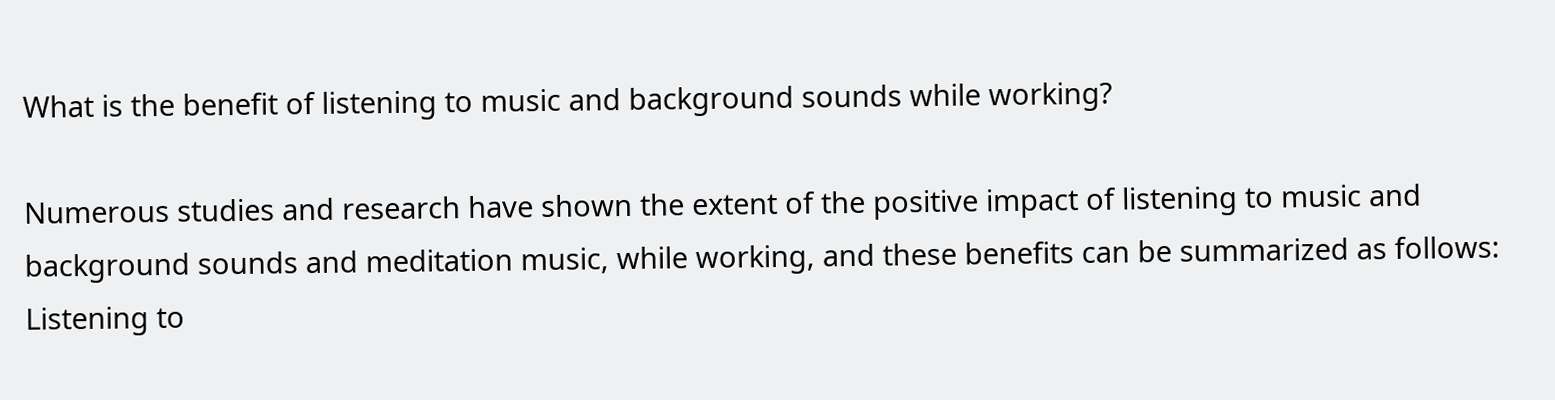What is the benefit of listening to music and background sounds while working?

Numerous studies and research have shown the extent of the positive impact of listening to music and background sounds and meditation music, while working, and these benefits can be summarized as follows:
Listening to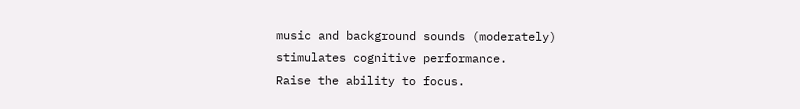music and background sounds (moderately) stimulates cognitive performance.
Raise the ability to focus.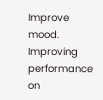Improve mood.
Improving performance on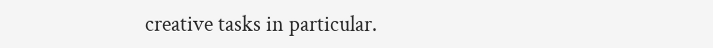creative tasks in particular.